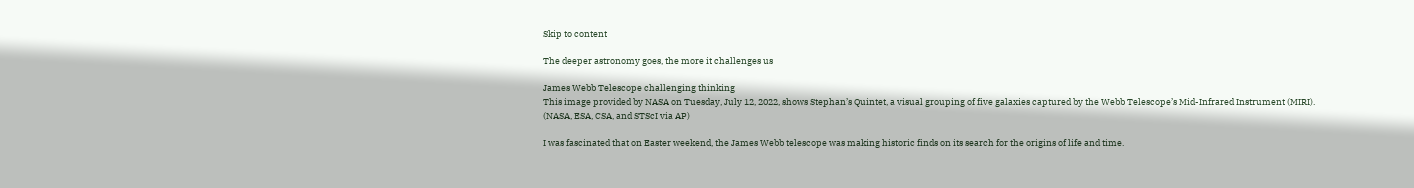Skip to content

The deeper astronomy goes, the more it challenges us

James Webb Telescope challenging thinking
This image provided by NASA on Tuesday, July 12, 2022, shows Stephan’s Quintet, a visual grouping of five galaxies captured by the Webb Telescope’s Mid-Infrared Instrument (MIRI). (NASA, ESA, CSA, and STScI via AP)

I was fascinated that on Easter weekend, the James Webb telescope was making historic finds on its search for the origins of life and time.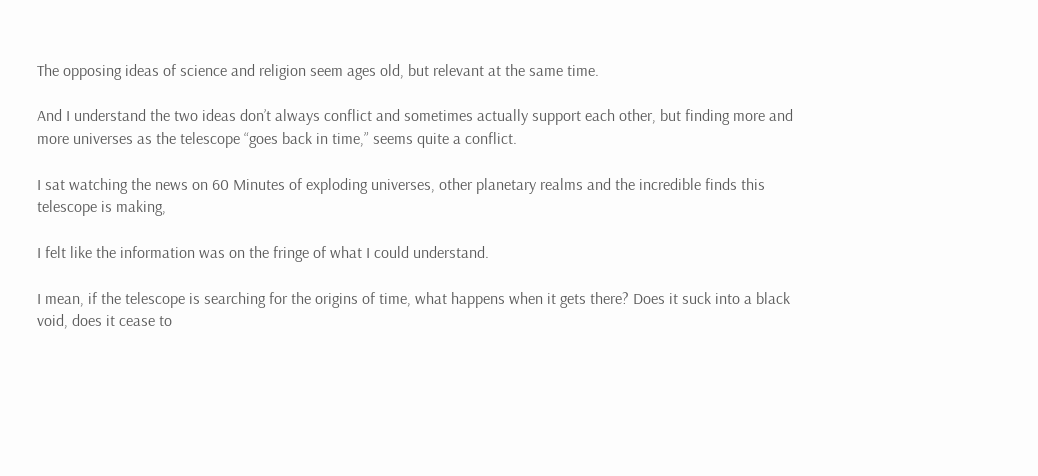The opposing ideas of science and religion seem ages old, but relevant at the same time.

And I understand the two ideas don’t always conflict and sometimes actually support each other, but finding more and more universes as the telescope “goes back in time,” seems quite a conflict.

I sat watching the news on 60 Minutes of exploding universes, other planetary realms and the incredible finds this telescope is making,

I felt like the information was on the fringe of what I could understand.

I mean, if the telescope is searching for the origins of time, what happens when it gets there? Does it suck into a black void, does it cease to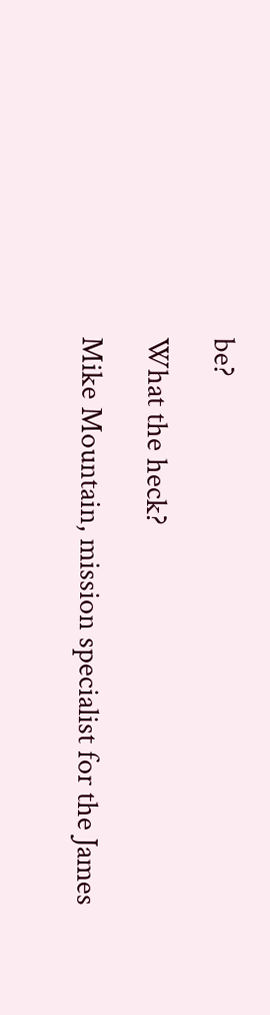be?

What the heck?

Mike Mountain, mission specialist for the James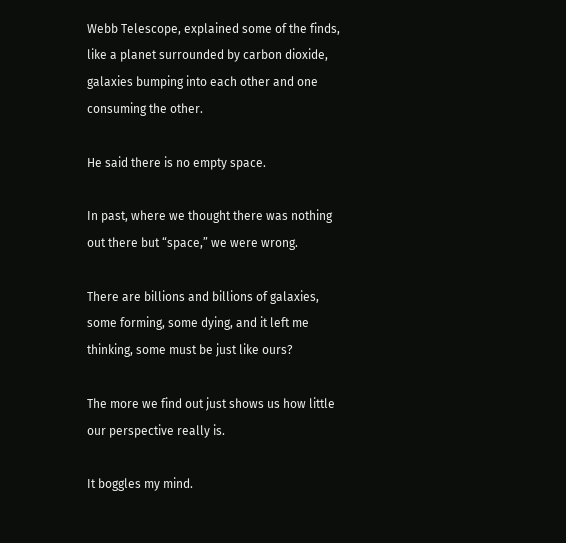Webb Telescope, explained some of the finds, like a planet surrounded by carbon dioxide, galaxies bumping into each other and one consuming the other.

He said there is no empty space.

In past, where we thought there was nothing out there but “space,” we were wrong.

There are billions and billions of galaxies, some forming, some dying, and it left me thinking, some must be just like ours?

The more we find out just shows us how little our perspective really is.

It boggles my mind.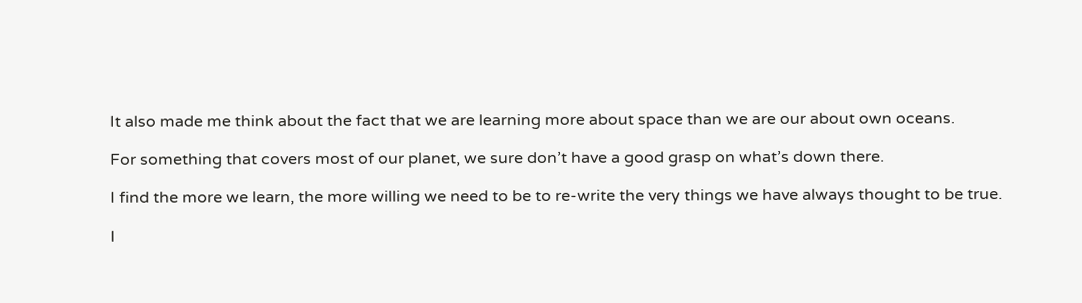It also made me think about the fact that we are learning more about space than we are our about own oceans.

For something that covers most of our planet, we sure don’t have a good grasp on what’s down there.

I find the more we learn, the more willing we need to be to re-write the very things we have always thought to be true.

I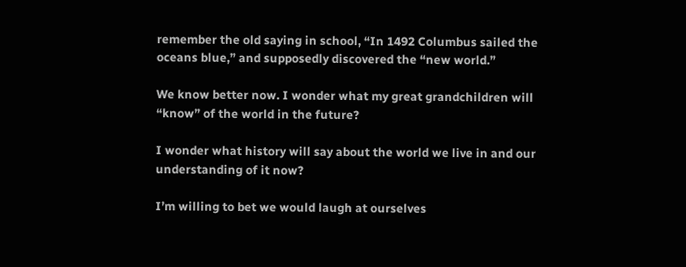remember the old saying in school, “In 1492 Columbus sailed the oceans blue,” and supposedly discovered the “new world.”

We know better now. I wonder what my great grandchildren will “know” of the world in the future?

I wonder what history will say about the world we live in and our understanding of it now?

I’m willing to bet we would laugh at ourselves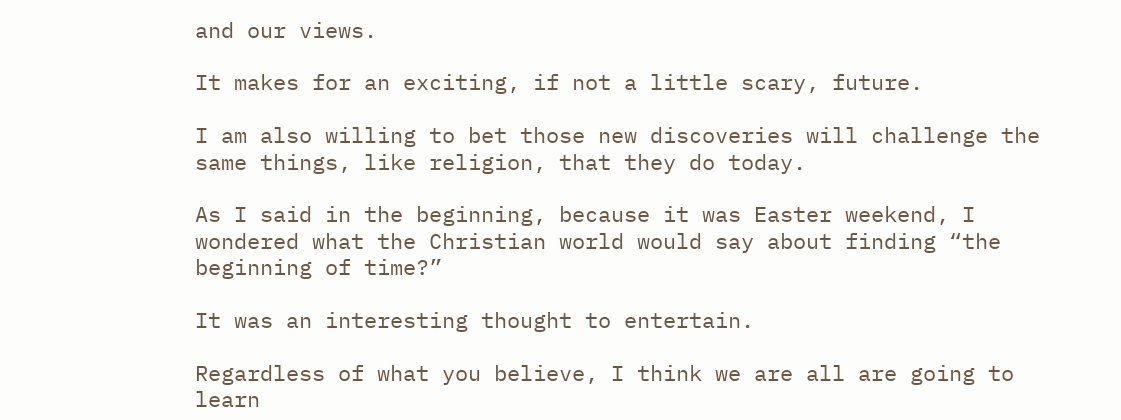and our views.

It makes for an exciting, if not a little scary, future.

I am also willing to bet those new discoveries will challenge the same things, like religion, that they do today.

As I said in the beginning, because it was Easter weekend, I wondered what the Christian world would say about finding “the beginning of time?”

It was an interesting thought to entertain.

Regardless of what you believe, I think we are all are going to learn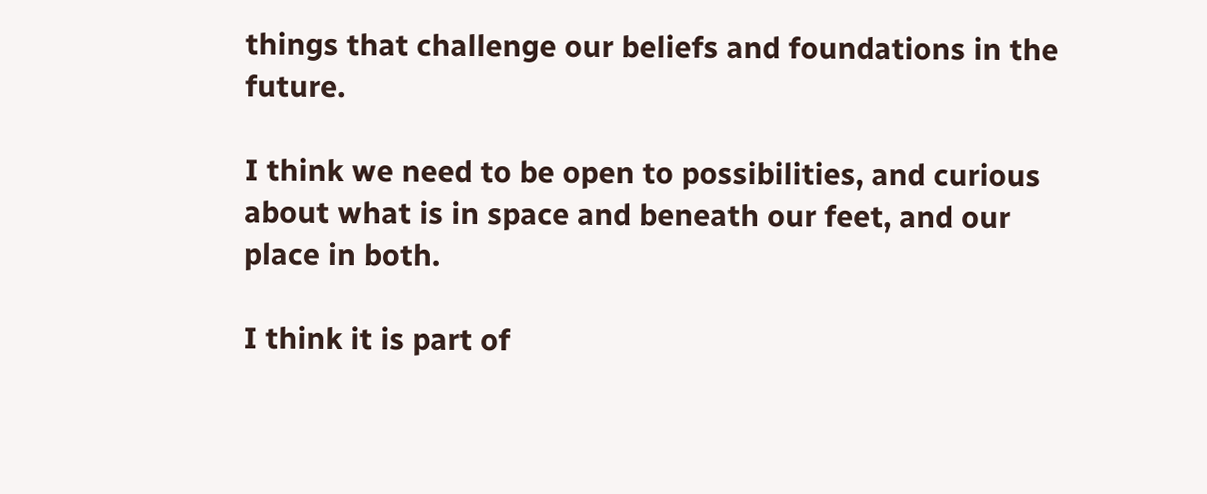things that challenge our beliefs and foundations in the future.

I think we need to be open to possibilities, and curious about what is in space and beneath our feet, and our place in both.

I think it is part of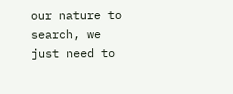our nature to search, we just need to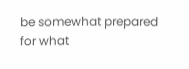be somewhat prepared for what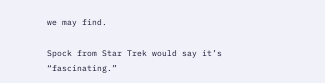we may find.

Spock from Star Trek would say it’s “fascinating.”